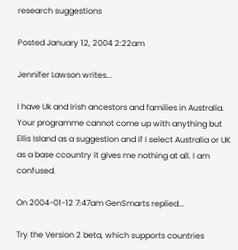research suggestions

Posted January 12, 2004 2:22am

Jennifer Lawson writes...

I have Uk and Irish ancestors and families in Australia. Your programme cannot come up with anything but Ellis Island as a suggestion and if I select Australia or UK as a base ccountry it gives me nothing at all. I am confused.

On 2004-01-12 7:47am GenSmarts replied...

Try the Version 2 beta, which supports countries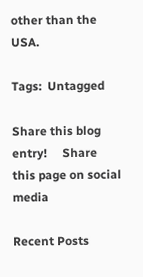other than the USA.

Tags:  Untagged

Share this blog entry!     Share this page on social media

Recent Posts